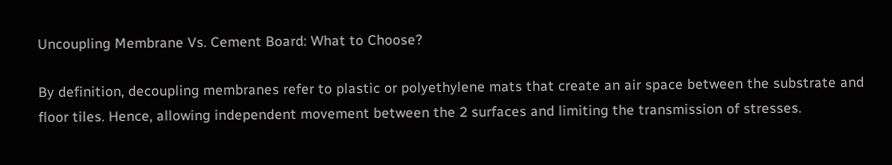Uncoupling Membrane Vs. Cement Board: What to Choose?

By definition, decoupling membranes refer to plastic or polyethylene mats that create an air space between the substrate and floor tiles. Hence, allowing independent movement between the 2 surfaces and limiting the transmission of stresses.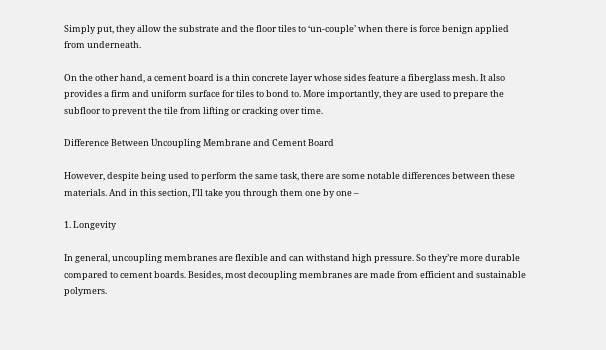Simply put, they allow the substrate and the floor tiles to ‘un-couple’ when there is force benign applied from underneath.

On the other hand, a cement board is a thin concrete layer whose sides feature a fiberglass mesh. It also provides a firm and uniform surface for tiles to bond to. More importantly, they are used to prepare the subfloor to prevent the tile from lifting or cracking over time.

Difference Between Uncoupling Membrane and Cement Board

However, despite being used to perform the same task, there are some notable differences between these materials. And in this section, I’ll take you through them one by one –

1. Longevity

In general, uncoupling membranes are flexible and can withstand high pressure. So they’re more durable compared to cement boards. Besides, most decoupling membranes are made from efficient and sustainable polymers.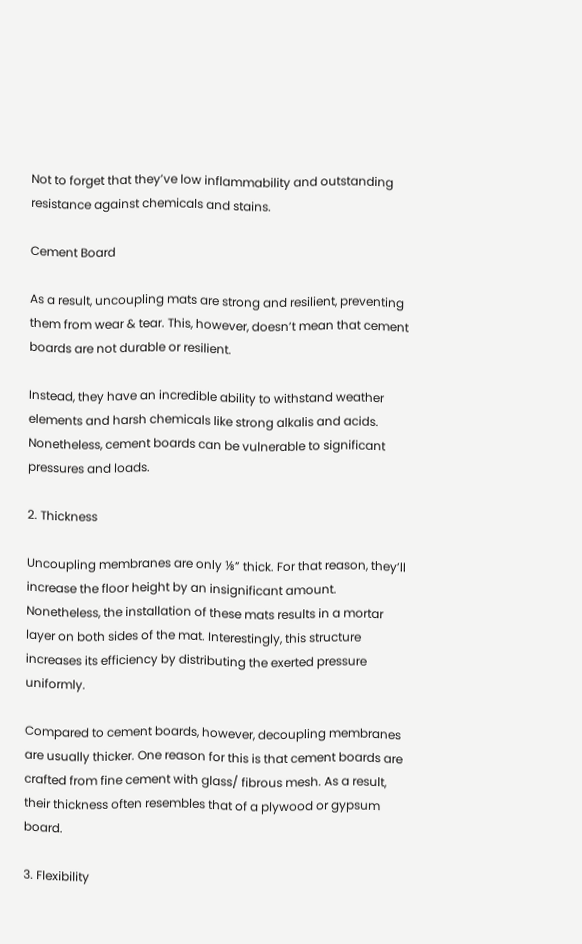Not to forget that they’ve low inflammability and outstanding resistance against chemicals and stains.

Cement Board

As a result, uncoupling mats are strong and resilient, preventing them from wear & tear. This, however, doesn’t mean that cement boards are not durable or resilient.

Instead, they have an incredible ability to withstand weather elements and harsh chemicals like strong alkalis and acids. Nonetheless, cement boards can be vulnerable to significant pressures and loads.

2. Thickness

Uncoupling membranes are only ⅛” thick. For that reason, they’ll increase the floor height by an insignificant amount. Nonetheless, the installation of these mats results in a mortar layer on both sides of the mat. Interestingly, this structure increases its efficiency by distributing the exerted pressure uniformly.

Compared to cement boards, however, decoupling membranes are usually thicker. One reason for this is that cement boards are crafted from fine cement with glass/ fibrous mesh. As a result, their thickness often resembles that of a plywood or gypsum board.

3. Flexibility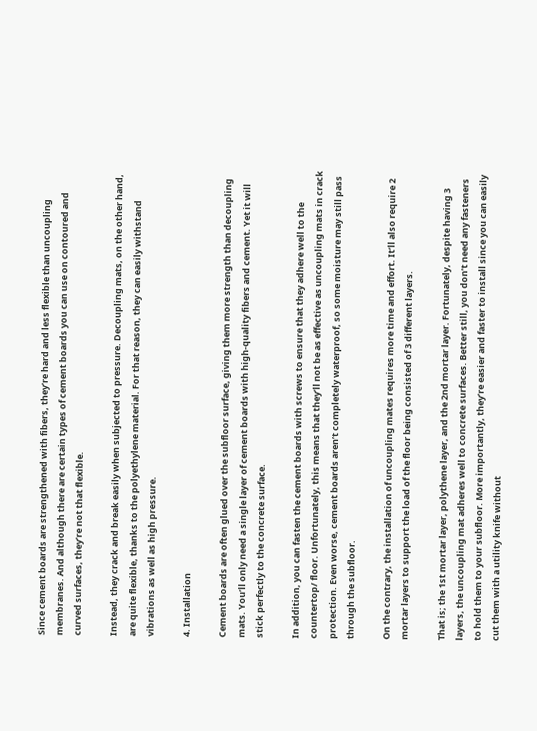Since cement boards are strengthened with fibers, they’re hard and less flexible than uncoupling membranes. And although there are certain types of cement boards you can use on contoured and curved surfaces, they’re not that flexible.

Instead, they crack and break easily when subjected to pressure. Decoupling mats, on the other hand, are quite flexible, thanks to the polyethylene material. For that reason, they can easily withstand vibrations as well as high pressure.

4. Installation

Cement boards are often glued over the subfloor surface, giving them more strength than decoupling mats. You’ll only need a single layer of cement boards with high-quality fibers and cement. Yet it will stick perfectly to the concrete surface.

In addition, you can fasten the cement boards with screws to ensure that they adhere well to the countertop/ floor. Unfortunately, this means that they’ll not be as effective as uncoupling mats in crack protection. Even worse, cement boards aren’t completely waterproof, so some moisture may still pass through the subfloor.

On the contrary, the installation of uncoupling mates requires more time and effort. It’ll also require 2 mortar layers to support the load of the floor being consisted of 3 different layers.

That is; the 1st mortar layer, polythene layer, and the 2nd mortar layer. Fortunately, despite having 3 layers, the uncoupling mat adheres well to concrete surfaces. Better still, you don’t need any fasteners to hold them to your subfloor. More importantly, they’re easier and faster to install since you can easily cut them with a utility knife without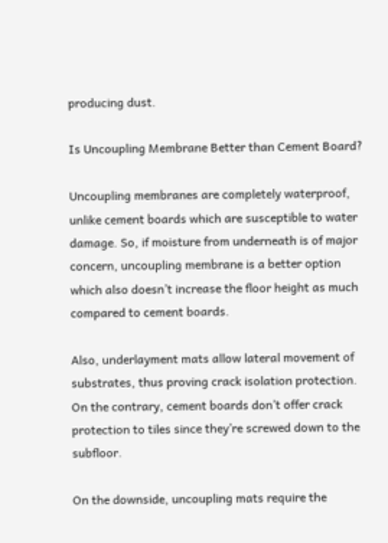producing dust.

Is Uncoupling Membrane Better than Cement Board?

Uncoupling membranes are completely waterproof, unlike cement boards which are susceptible to water damage. So, if moisture from underneath is of major concern, uncoupling membrane is a better option which also doesn’t increase the floor height as much compared to cement boards.

Also, underlayment mats allow lateral movement of substrates, thus proving crack isolation protection. On the contrary, cement boards don’t offer crack protection to tiles since they’re screwed down to the subfloor.

On the downside, uncoupling mats require the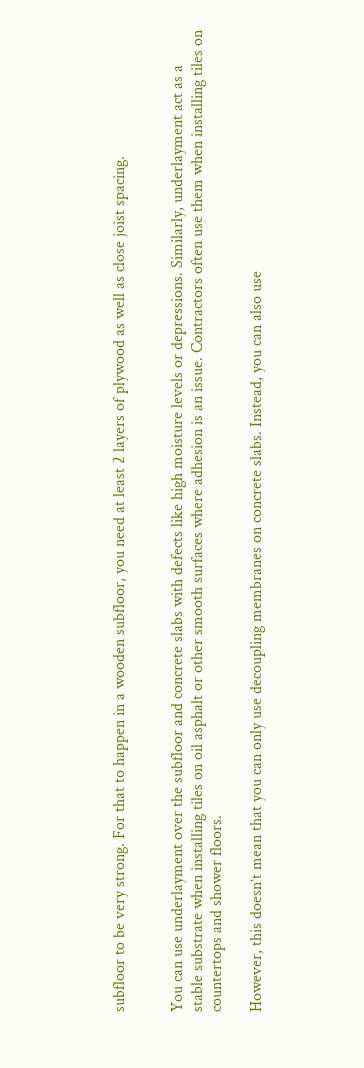subfloor to be very strong. For that to happen in a wooden subfloor, you need at least 2 layers of plywood as well as close joist spacing.


You can use underlayment over the subfloor and concrete slabs with defects like high moisture levels or depressions. Similarly, underlayment act as a stable substrate when installing tiles on oil asphalt or other smooth surfaces where adhesion is an issue. Contractors often use them when installing tiles on countertops and shower floors.

However, this doesn’t mean that you can only use decoupling membranes on concrete slabs. Instead, you can also use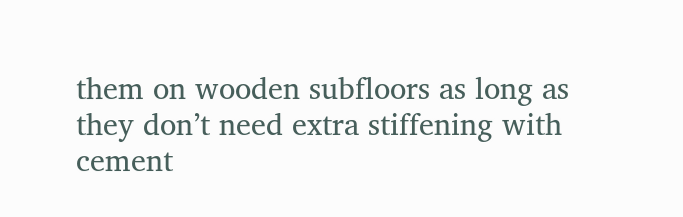them on wooden subfloors as long as they don’t need extra stiffening with cement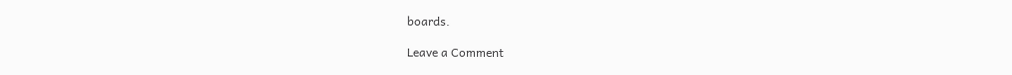boards.

Leave a Comment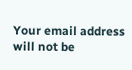Your email address will not be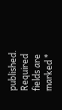published. Required fields are marked *